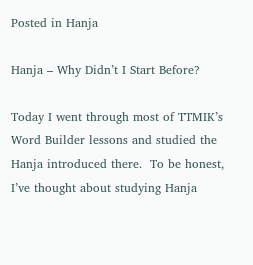Posted in Hanja

Hanja – Why Didn’t I Start Before?

Today I went through most of TTMIK’s Word Builder lessons and studied the Hanja introduced there.  To be honest, I’ve thought about studying Hanja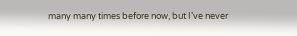many many times before now, but I’ve never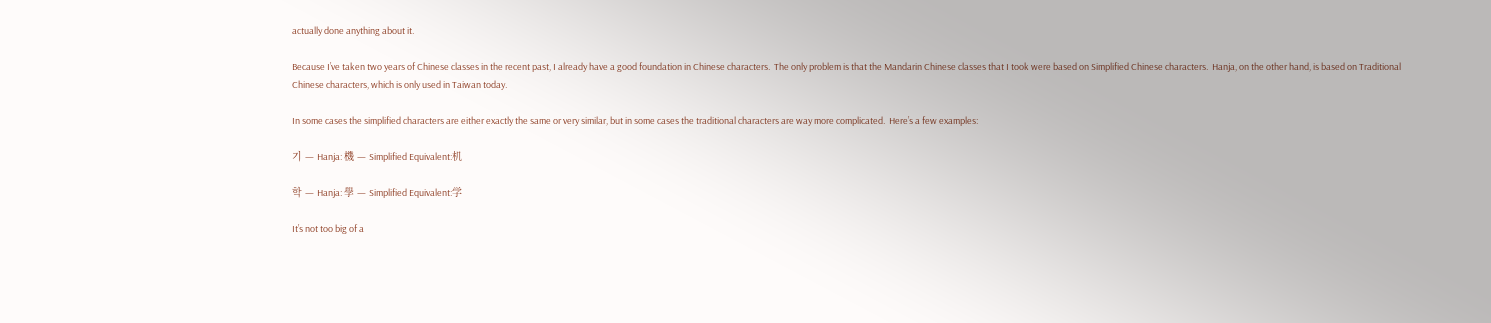actually done anything about it.

Because I’ve taken two years of Chinese classes in the recent past, I already have a good foundation in Chinese characters.  The only problem is that the Mandarin Chinese classes that I took were based on Simplified Chinese characters.  Hanja, on the other hand, is based on Traditional Chinese characters, which is only used in Taiwan today.

In some cases the simplified characters are either exactly the same or very similar, but in some cases the traditional characters are way more complicated.  Here’s a few examples:

기 — Hanja: 機 — Simplified Equivalent:机

학 — Hanja: 學 — Simplified Equivalent:学

It’s not too big of a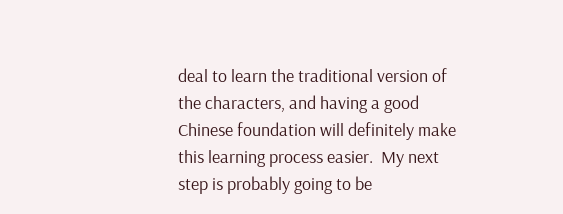deal to learn the traditional version of the characters, and having a good Chinese foundation will definitely make this learning process easier.  My next step is probably going to be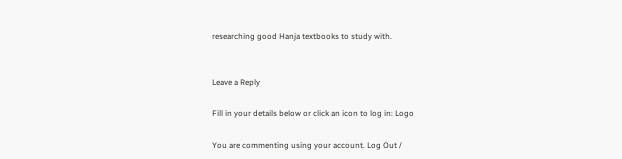researching good Hanja textbooks to study with.


Leave a Reply

Fill in your details below or click an icon to log in: Logo

You are commenting using your account. Log Out /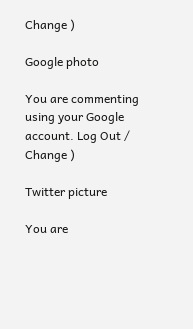Change )

Google photo

You are commenting using your Google account. Log Out /  Change )

Twitter picture

You are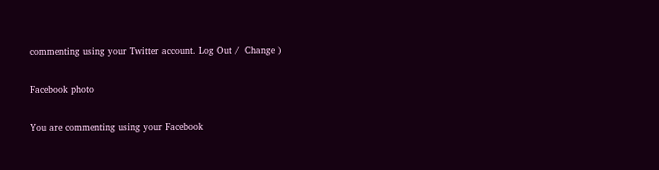commenting using your Twitter account. Log Out /  Change )

Facebook photo

You are commenting using your Facebook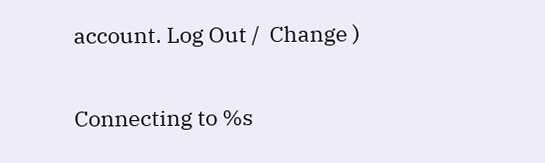account. Log Out /  Change )

Connecting to %s